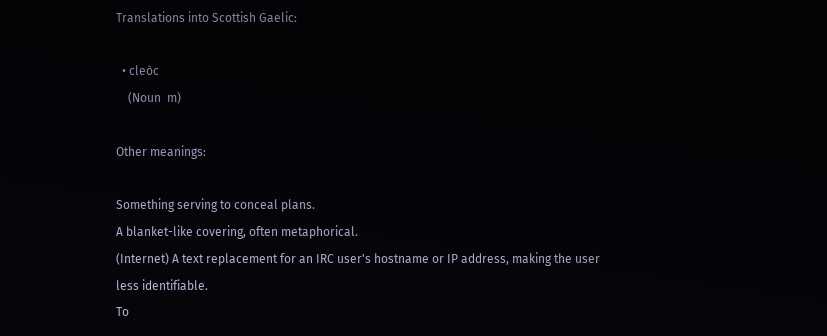Translations into Scottish Gaelic:

  • cleòc
    (Noun  m)

Other meanings:

Something serving to conceal plans.
A blanket-like covering, often metaphorical.
(Internet) A text replacement for an IRC user's hostname or IP address, making the user less identifiable.
To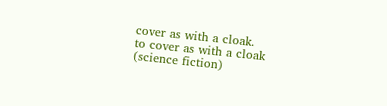cover as with a cloak.
to cover as with a cloak
(science fiction)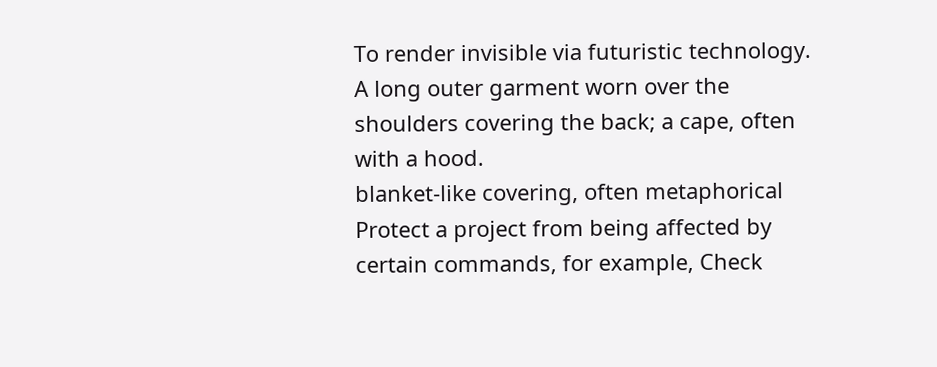To render invisible via futuristic technology.
A long outer garment worn over the shoulders covering the back; a cape, often with a hood.
blanket-like covering, often metaphorical
Protect a project from being affected by certain commands, for example, Check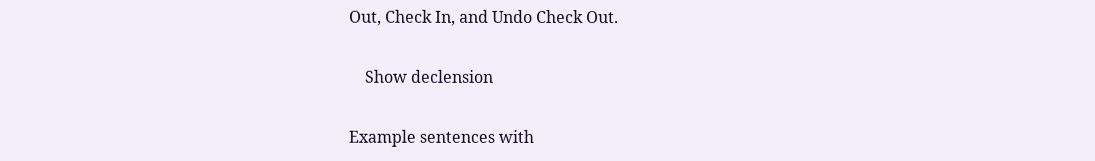Out, Check In, and Undo Check Out.

    Show declension

Example sentences with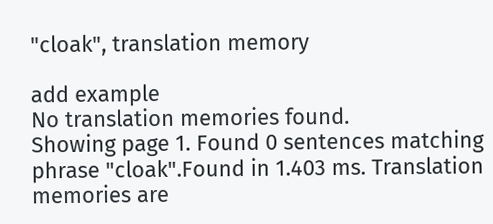"cloak", translation memory

add example
No translation memories found.
Showing page 1. Found 0 sentences matching phrase "cloak".Found in 1.403 ms. Translation memories are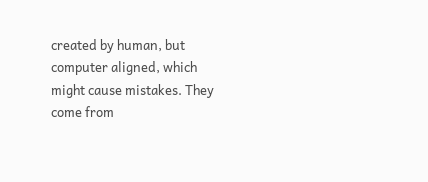created by human, but computer aligned, which might cause mistakes. They come from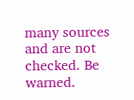many sources and are not checked. Be warned.